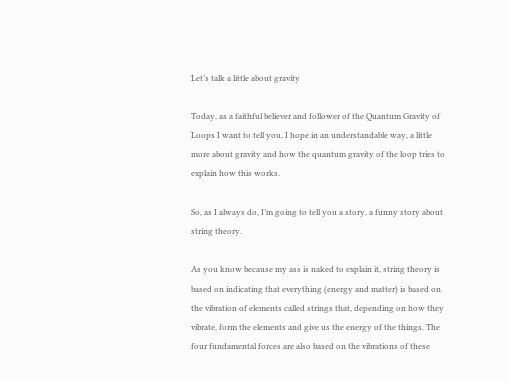Let’s talk a little about gravity

Today, as a faithful believer and follower of the Quantum Gravity of Loops I want to tell you, I hope in an understandable way, a little more about gravity and how the quantum gravity of the loop tries to explain how this works.

So, as I always do, I’m going to tell you a story, a funny story about string theory.

As you know because my ass is naked to explain it, string theory is based on indicating that everything (energy and matter) is based on the vibration of elements called strings that, depending on how they vibrate, form the elements and give us the energy of the things. The four fundamental forces are also based on the vibrations of these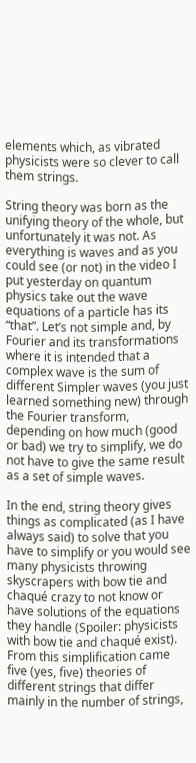elements which, as vibrated physicists were so clever to call them strings.

String theory was born as the unifying theory of the whole, but unfortunately it was not. As everything is waves and as you could see (or not) in the video I put yesterday on quantum physics take out the wave equations of a particle has its “that”. Let’s not simple and, by Fourier and its transformations where it is intended that a complex wave is the sum of different Simpler waves (you just learned something new) through the Fourier transform, depending on how much (good or bad) we try to simplify, we do not have to give the same result as a set of simple waves.

In the end, string theory gives things as complicated (as I have always said) to solve that you have to simplify or you would see many physicists throwing skyscrapers with bow tie and chaqué crazy to not know or have solutions of the equations they handle (Spoiler: physicists with bow tie and chaqué exist). From this simplification came five (yes, five) theories of different strings that differ mainly in the number of strings,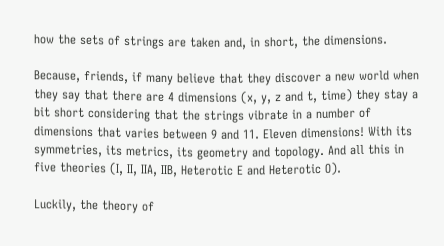how the sets of strings are taken and, in short, the dimensions.

Because, friends, if many believe that they discover a new world when they say that there are 4 dimensions (x, y, z and t, time) they stay a bit short considering that the strings vibrate in a number of dimensions that varies between 9 and 11. Eleven dimensions! With its symmetries, its metrics, its geometry and topology. And all this in five theories (I, II, IIA, IIB, Heterotic E and Heterotic O).

Luckily, the theory of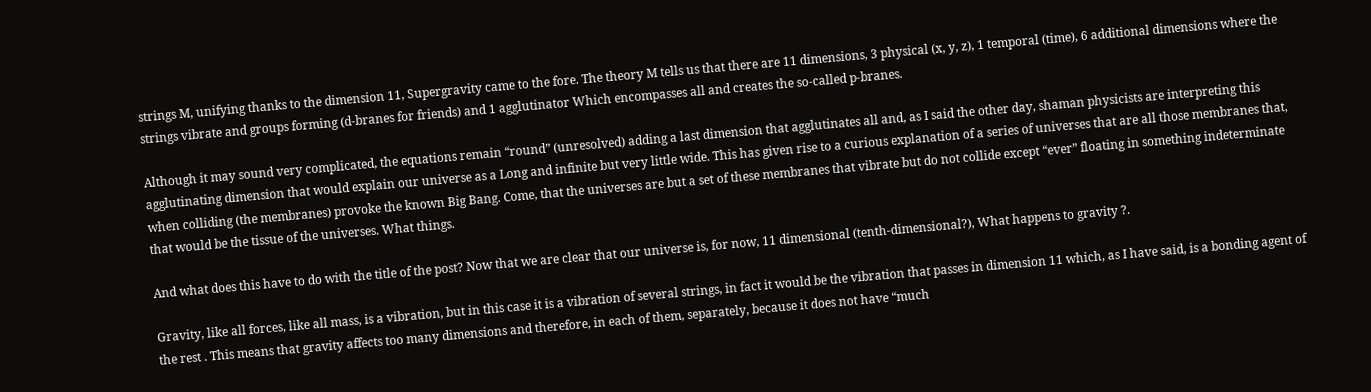strings M, unifying thanks to the dimension 11, Supergravity came to the fore. The theory M tells us that there are 11 dimensions, 3 physical (x, y, z), 1 temporal (time), 6 additional dimensions where the strings vibrate and groups forming (d-branes for friends) and 1 agglutinator Which encompasses all and creates the so-called p-branes.

Although it may sound very complicated, the equations remain “round” (unresolved) adding a last dimension that agglutinates all and, as I said the other day, shaman physicists are interpreting this agglutinating dimension that would explain our universe as a Long and infinite but very little wide. This has given rise to a curious explanation of a series of universes that are all those membranes that, when colliding (the membranes) provoke the known Big Bang. Come, that the universes are but a set of these membranes that vibrate but do not collide except “ever” floating in something indeterminate that would be the tissue of the universes. What things.

And what does this have to do with the title of the post? Now that we are clear that our universe is, for now, 11 dimensional (tenth-dimensional?), What happens to gravity ?.

Gravity, like all forces, like all mass, is a vibration, but in this case it is a vibration of several strings, in fact it would be the vibration that passes in dimension 11 which, as I have said, is a bonding agent of the rest . This means that gravity affects too many dimensions and therefore, in each of them, separately, because it does not have “much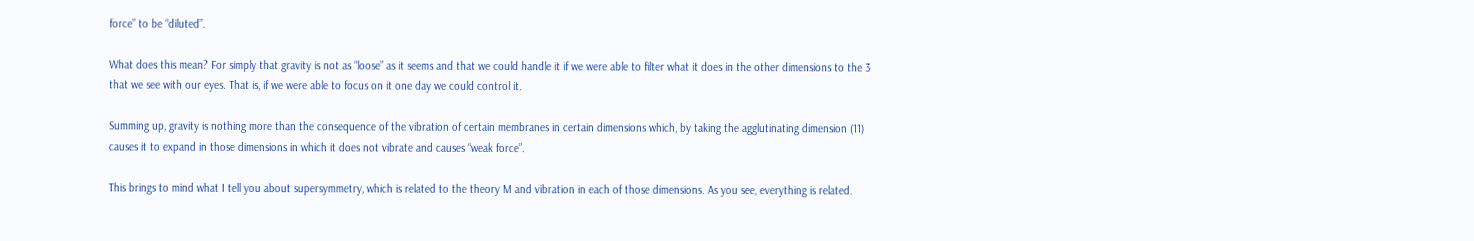force” to be “diluted”.

What does this mean? For simply that gravity is not as “loose” as it seems and that we could handle it if we were able to filter what it does in the other dimensions to the 3 that we see with our eyes. That is, if we were able to focus on it one day we could control it.

Summing up, gravity is nothing more than the consequence of the vibration of certain membranes in certain dimensions which, by taking the agglutinating dimension (11) causes it to expand in those dimensions in which it does not vibrate and causes “weak force”.

This brings to mind what I tell you about supersymmetry, which is related to the theory M and vibration in each of those dimensions. As you see, everything is related.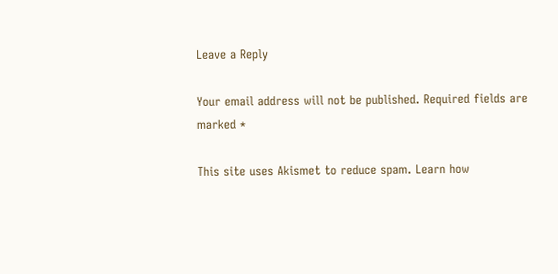Leave a Reply

Your email address will not be published. Required fields are marked *

This site uses Akismet to reduce spam. Learn how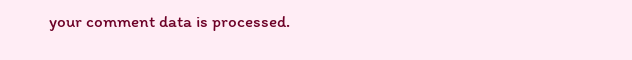your comment data is processed.